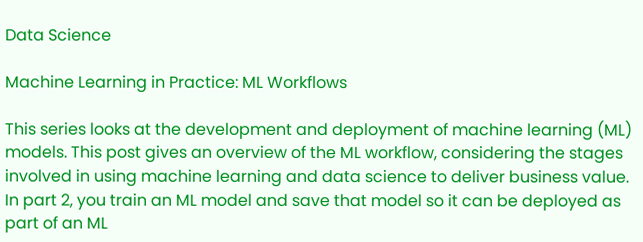Data Science

Machine Learning in Practice: ML Workflows

This series looks at the development and deployment of machine learning (ML) models. This post gives an overview of the ML workflow, considering the stages involved in using machine learning and data science to deliver business value. In part 2, you train an ML model and save that model so it can be deployed as part of an ML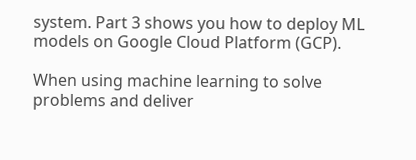system. Part 3 shows you how to deploy ML models on Google Cloud Platform (GCP).

When using machine learning to solve problems and deliver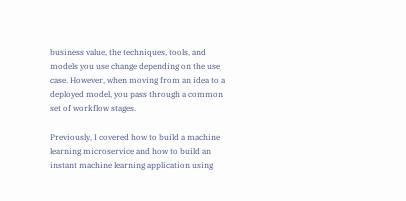business value, the techniques, tools, and models you use change depending on the use case. However, when moving from an idea to a deployed model, you pass through a common set of workflow stages.

Previously, I covered how to build a machine learning microservice and how to build an instant machine learning application using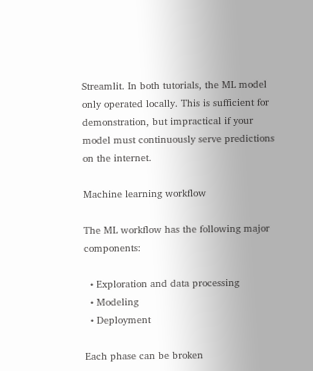Streamlit. In both tutorials, the ML model only operated locally. This is sufficient for demonstration, but impractical if your model must continuously serve predictions on the internet.

Machine learning workflow

The ML workflow has the following major components:

  • Exploration and data processing
  • Modeling
  • Deployment

Each phase can be broken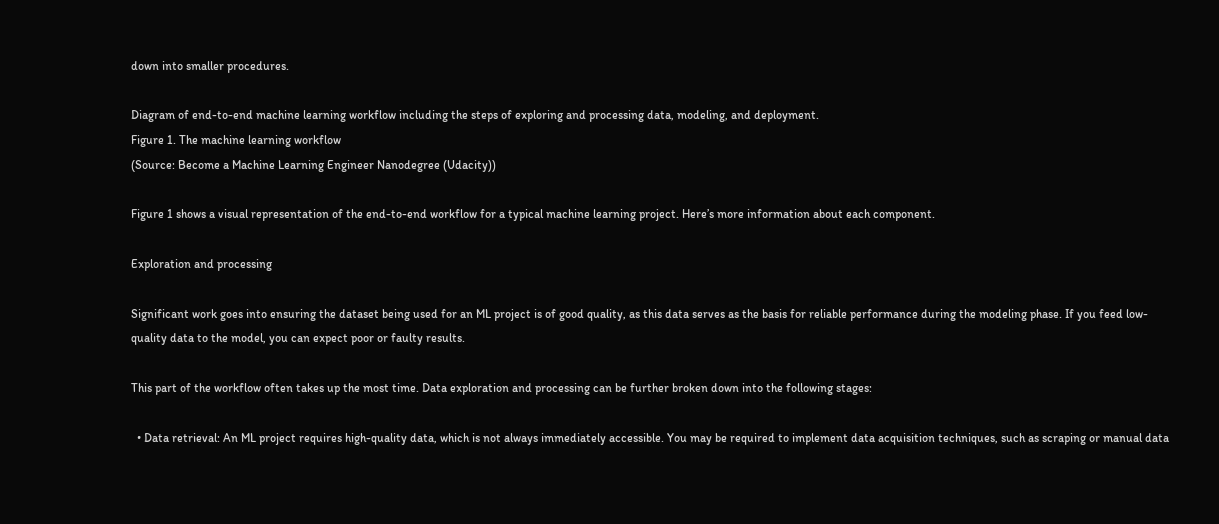down into smaller procedures.

Diagram of end-to-end machine learning workflow including the steps of exploring and processing data, modeling, and deployment.
Figure 1. The machine learning workflow
(Source: Become a Machine Learning Engineer Nanodegree (Udacity))

Figure 1 shows a visual representation of the end-to-end workflow for a typical machine learning project. Here’s more information about each component.

Exploration and processing

Significant work goes into ensuring the dataset being used for an ML project is of good quality, as this data serves as the basis for reliable performance during the modeling phase. If you feed low-quality data to the model, you can expect poor or faulty results.

This part of the workflow often takes up the most time. Data exploration and processing can be further broken down into the following stages:

  • Data retrieval: An ML project requires high-quality data, which is not always immediately accessible. You may be required to implement data acquisition techniques, such as scraping or manual data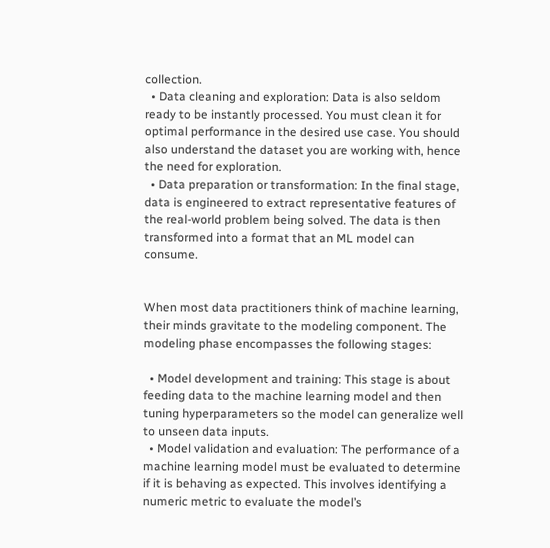collection.
  • Data cleaning and exploration: Data is also seldom ready to be instantly processed. You must clean it for optimal performance in the desired use case. You should also understand the dataset you are working with, hence the need for exploration.
  • Data preparation or transformation: In the final stage, data is engineered to extract representative features of the real-world problem being solved. The data is then transformed into a format that an ML model can consume.


When most data practitioners think of machine learning, their minds gravitate to the modeling component. The modeling phase encompasses the following stages:

  • Model development and training: This stage is about feeding data to the machine learning model and then tuning hyperparameters so the model can generalize well to unseen data inputs.
  • Model validation and evaluation: The performance of a machine learning model must be evaluated to determine if it is behaving as expected. This involves identifying a numeric metric to evaluate the model’s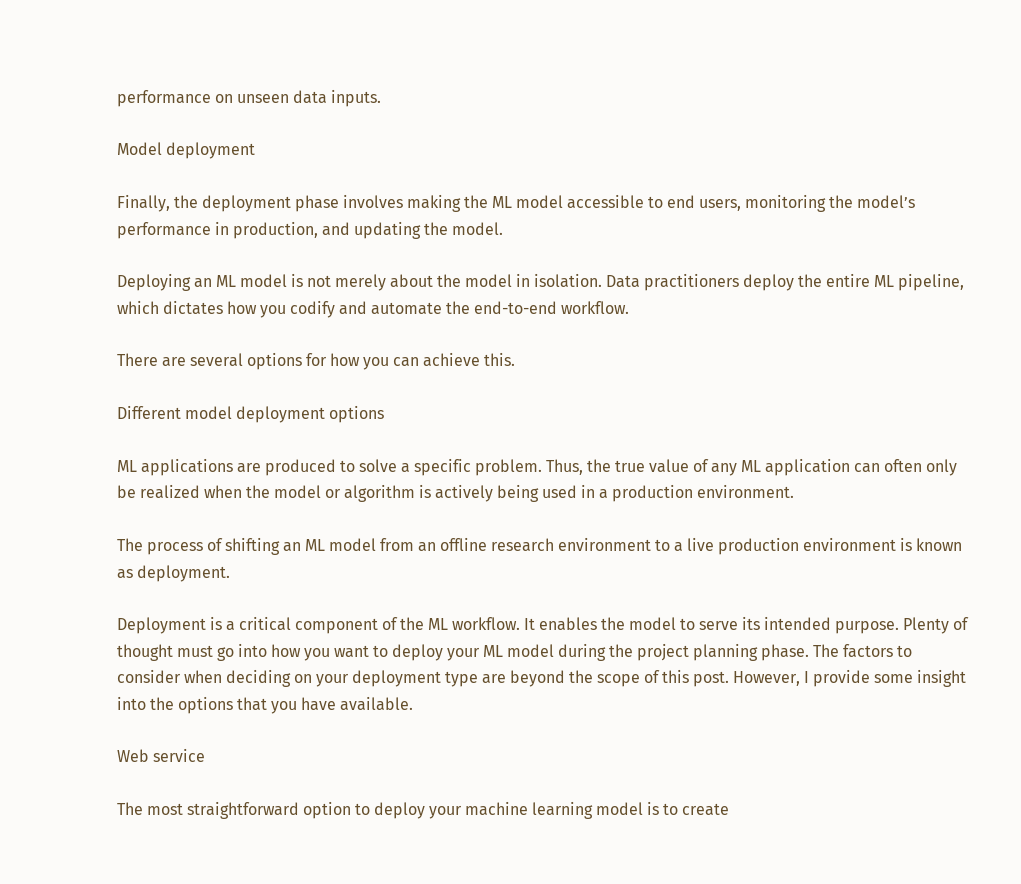performance on unseen data inputs.

Model deployment

Finally, the deployment phase involves making the ML model accessible to end users, monitoring the model’s performance in production, and updating the model.

Deploying an ML model is not merely about the model in isolation. Data practitioners deploy the entire ML pipeline, which dictates how you codify and automate the end-to-end workflow.

There are several options for how you can achieve this.

Different model deployment options

ML applications are produced to solve a specific problem. Thus, the true value of any ML application can often only be realized when the model or algorithm is actively being used in a production environment.

The process of shifting an ML model from an offline research environment to a live production environment is known as deployment.

Deployment is a critical component of the ML workflow. It enables the model to serve its intended purpose. Plenty of thought must go into how you want to deploy your ML model during the project planning phase. The factors to consider when deciding on your deployment type are beyond the scope of this post. However, I provide some insight into the options that you have available.

Web service

The most straightforward option to deploy your machine learning model is to create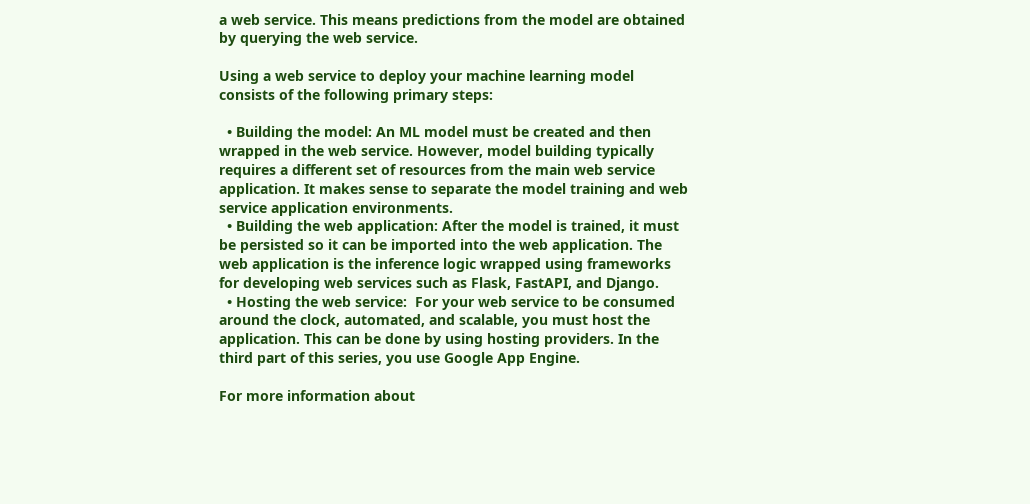a web service. This means predictions from the model are obtained by querying the web service.

Using a web service to deploy your machine learning model consists of the following primary steps:

  • Building the model: An ML model must be created and then wrapped in the web service. However, model building typically requires a different set of resources from the main web service application. It makes sense to separate the model training and web service application environments.
  • Building the web application: After the model is trained, it must be persisted so it can be imported into the web application. The web application is the inference logic wrapped using frameworks for developing web services such as Flask, FastAPI, and Django.
  • Hosting the web service:  For your web service to be consumed around the clock, automated, and scalable, you must host the application. This can be done by using hosting providers. In the third part of this series, you use Google App Engine.

For more information about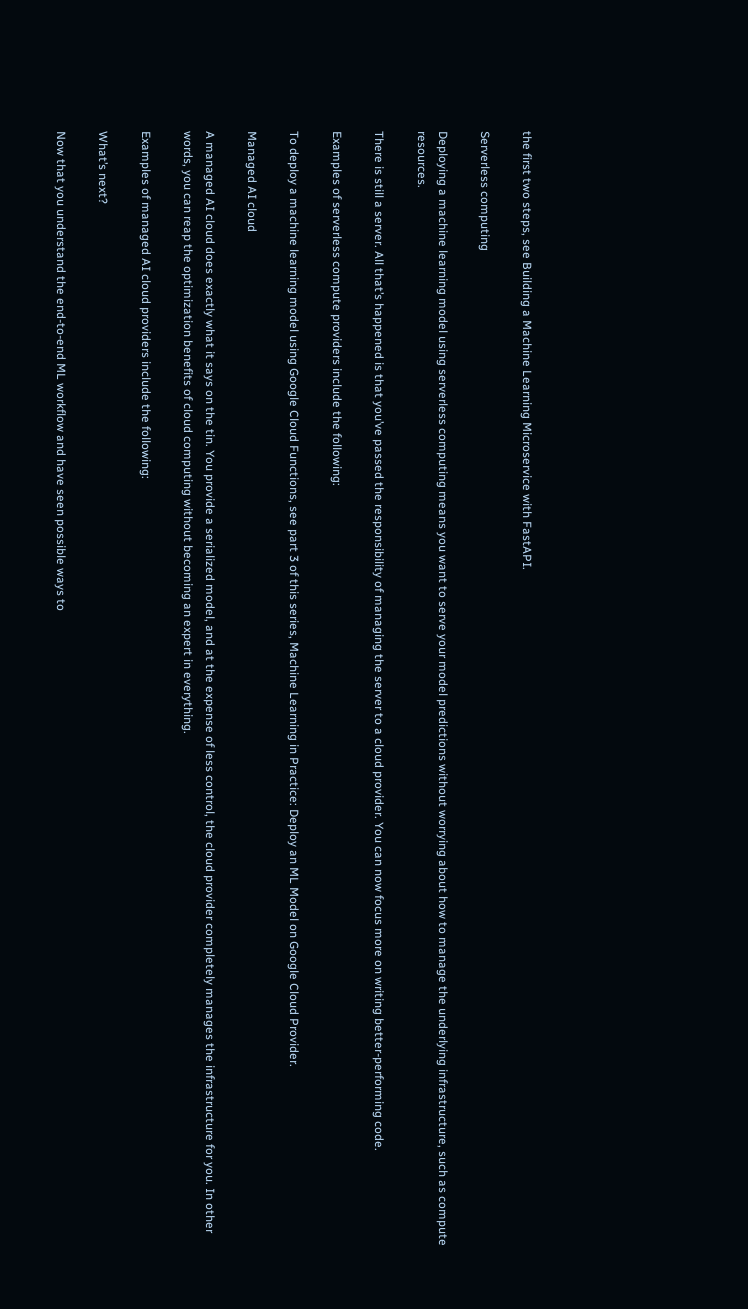the first two steps, see Building a Machine Learning Microservice with FastAPI.

Serverless computing

Deploying a machine learning model using serverless computing means you want to serve your model predictions without worrying about how to manage the underlying infrastructure, such as compute resources.

There is still a server. All that’s happened is that you’ve passed the responsibility of managing the server to a cloud provider. You can now focus more on writing better-performing code.

Examples of serverless compute providers include the following:

To deploy a machine learning model using Google Cloud Functions, see part 3 of this series, Machine Learning in Practice: Deploy an ML Model on Google Cloud Provider.

Managed AI cloud

A managed AI cloud does exactly what it says on the tin. You provide a serialized model, and at the expense of less control, the cloud provider completely manages the infrastructure for you. In other words, you can reap the optimization benefits of cloud computing without becoming an expert in everything.

Examples of managed AI cloud providers include the following:

What’s next?

Now that you understand the end-to-end ML workflow and have seen possible ways to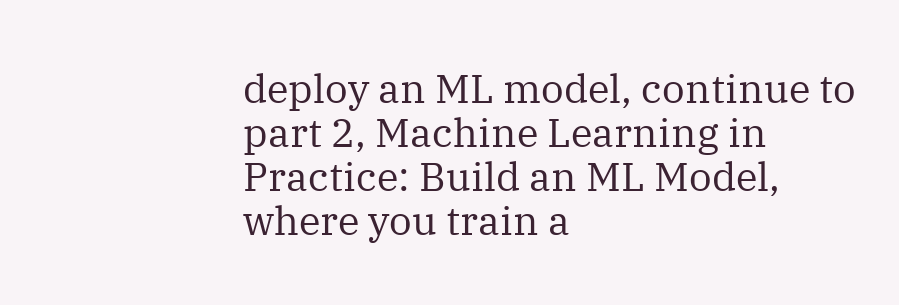deploy an ML model, continue to part 2, Machine Learning in Practice: Build an ML Model, where you train a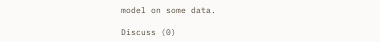model on some data.

Discuss (0)